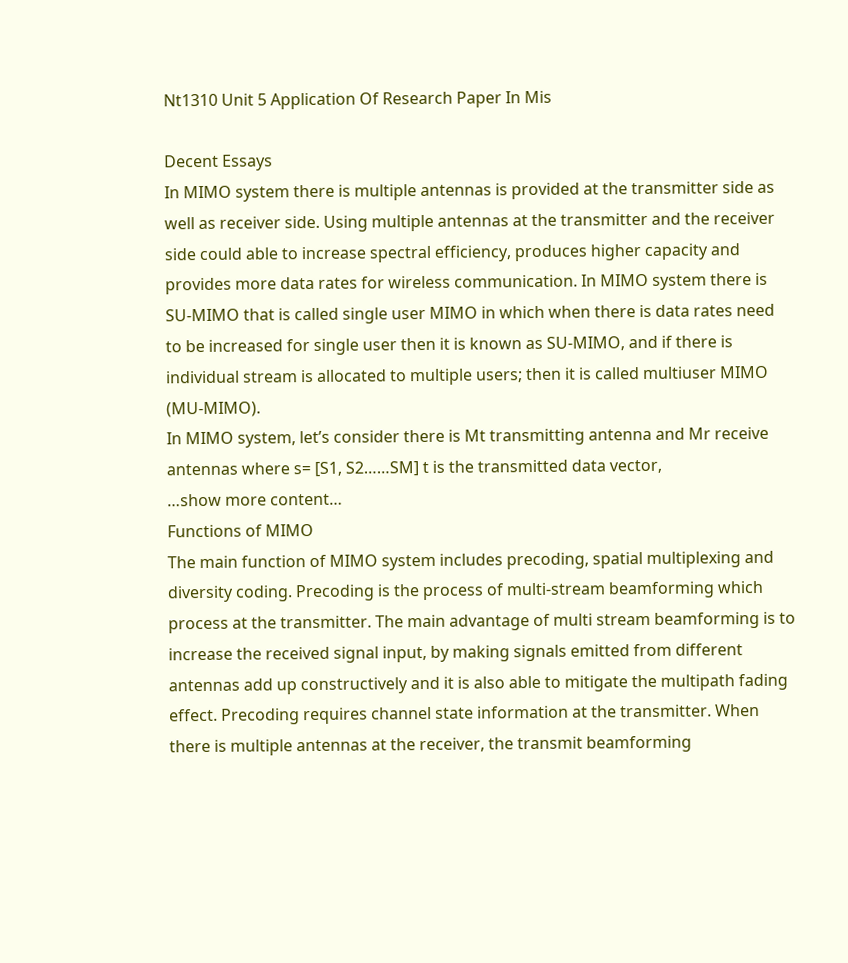Nt1310 Unit 5 Application Of Research Paper In Mis

Decent Essays
In MIMO system there is multiple antennas is provided at the transmitter side as well as receiver side. Using multiple antennas at the transmitter and the receiver side could able to increase spectral efficiency, produces higher capacity and provides more data rates for wireless communication. In MIMO system there is SU-MIMO that is called single user MIMO in which when there is data rates need to be increased for single user then it is known as SU-MIMO, and if there is individual stream is allocated to multiple users; then it is called multiuser MIMO (MU-MIMO).
In MIMO system, let’s consider there is Mt transmitting antenna and Mr receive antennas where s= [S1, S2……SM] t is the transmitted data vector,
…show more content…
Functions of MIMO
The main function of MIMO system includes precoding, spatial multiplexing and diversity coding. Precoding is the process of multi-stream beamforming which process at the transmitter. The main advantage of multi stream beamforming is to increase the received signal input, by making signals emitted from different antennas add up constructively and it is also able to mitigate the multipath fading effect. Precoding requires channel state information at the transmitter. When there is multiple antennas at the receiver, the transmit beamforming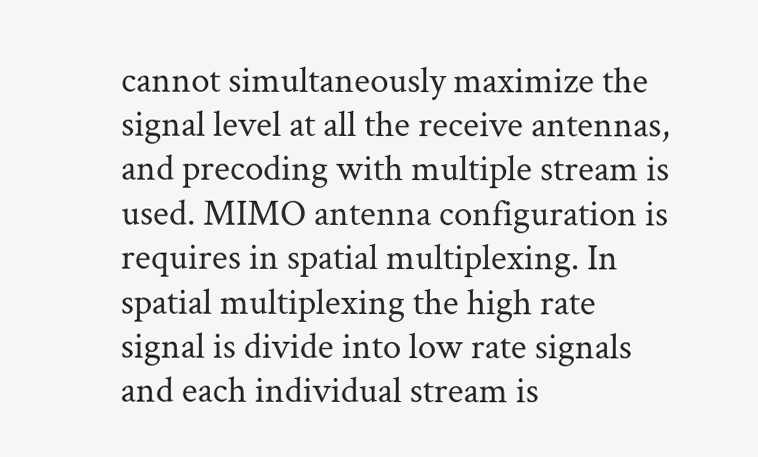cannot simultaneously maximize the signal level at all the receive antennas, and precoding with multiple stream is used. MIMO antenna configuration is requires in spatial multiplexing. In spatial multiplexing the high rate signal is divide into low rate signals and each individual stream is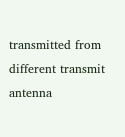transmitted from different transmit antenna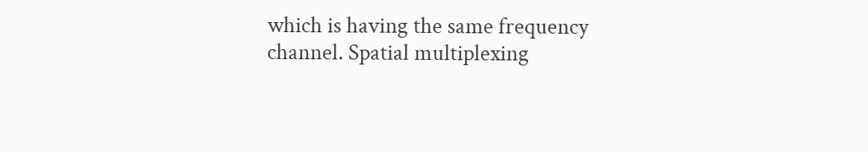which is having the same frequency channel. Spatial multiplexing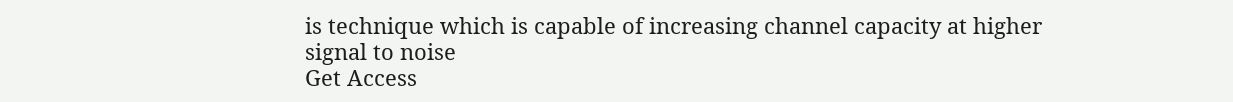is technique which is capable of increasing channel capacity at higher signal to noise
Get Access